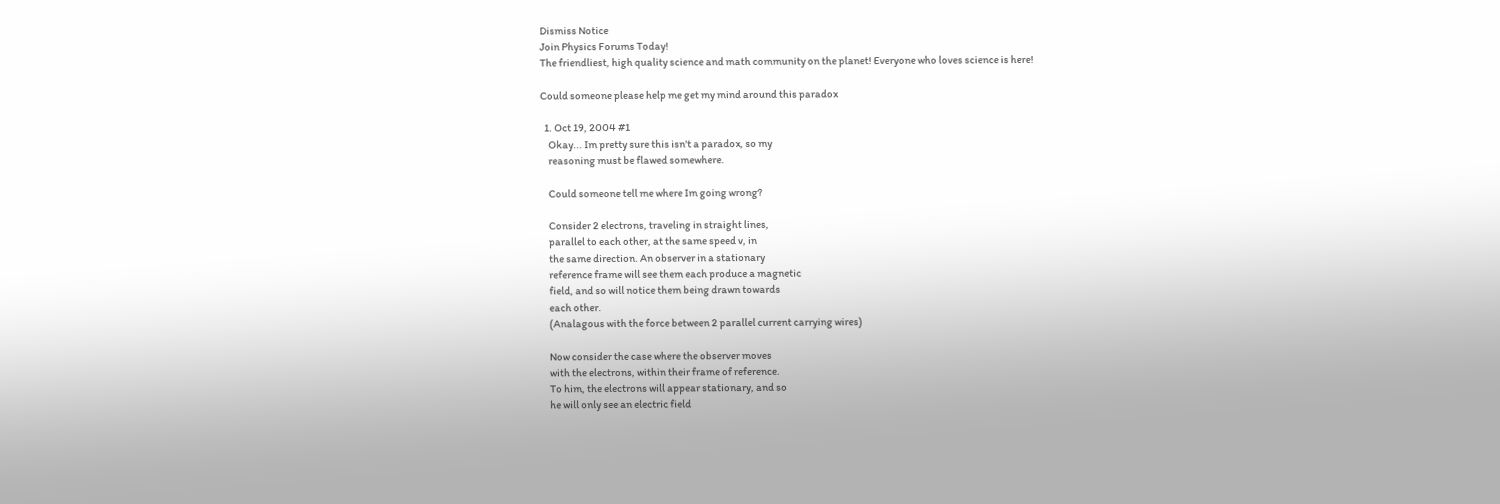Dismiss Notice
Join Physics Forums Today!
The friendliest, high quality science and math community on the planet! Everyone who loves science is here!

Could someone please help me get my mind around this paradox

  1. Oct 19, 2004 #1
    Okay... Im pretty sure this isn't a paradox, so my
    reasoning must be flawed somewhere.

    Could someone tell me where Im going wrong?

    Consider 2 electrons, traveling in straight lines,
    parallel to each other, at the same speed v, in
    the same direction. An observer in a stationary
    reference frame will see them each produce a magnetic
    field, and so will notice them being drawn towards
    each other.
    (Analagous with the force between 2 parallel current carrying wires)

    Now consider the case where the observer moves
    with the electrons, within their frame of reference.
    To him, the electrons will appear stationary, and so
    he will only see an electric field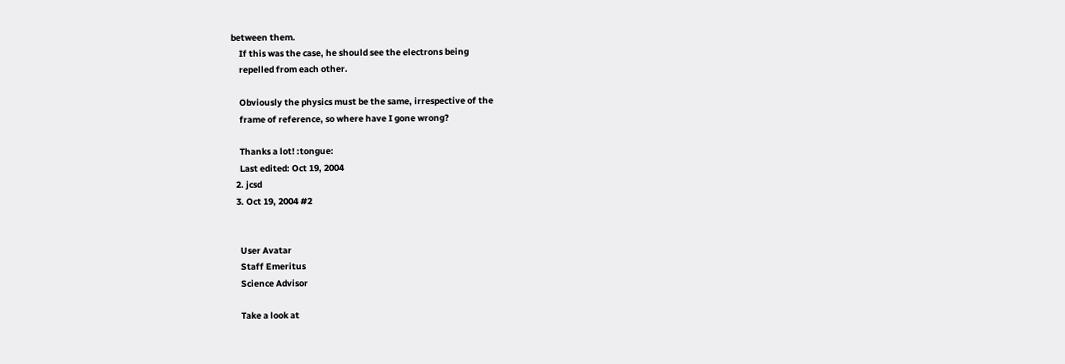between them.
    If this was the case, he should see the electrons being
    repelled from each other.

    Obviously the physics must be the same, irrespective of the
    frame of reference, so where have I gone wrong?

    Thanks a lot! :tongue:
    Last edited: Oct 19, 2004
  2. jcsd
  3. Oct 19, 2004 #2


    User Avatar
    Staff Emeritus
    Science Advisor

    Take a look at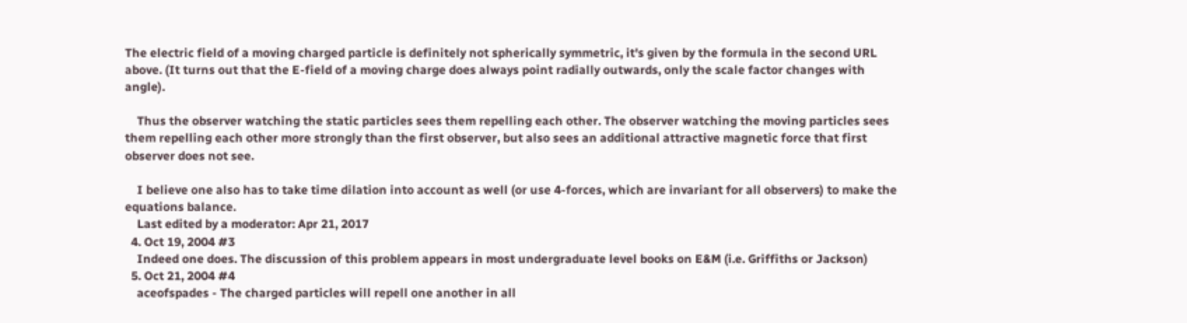The electric field of a moving charged particle is definitely not spherically symmetric, it's given by the formula in the second URL above. (It turns out that the E-field of a moving charge does always point radially outwards, only the scale factor changes with angle).

    Thus the observer watching the static particles sees them repelling each other. The observer watching the moving particles sees them repelling each other more strongly than the first observer, but also sees an additional attractive magnetic force that first observer does not see.

    I believe one also has to take time dilation into account as well (or use 4-forces, which are invariant for all observers) to make the equations balance.
    Last edited by a moderator: Apr 21, 2017
  4. Oct 19, 2004 #3
    Indeed one does. The discussion of this problem appears in most undergraduate level books on E&M (i.e. Griffiths or Jackson)
  5. Oct 21, 2004 #4
    aceofspades - The charged particles will repell one another in all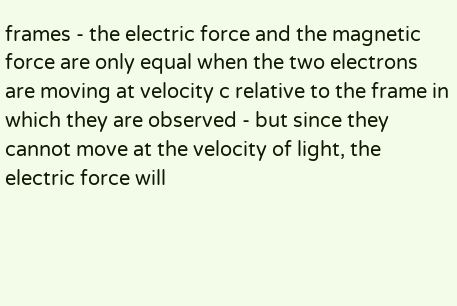frames - the electric force and the magnetic force are only equal when the two electrons are moving at velocity c relative to the frame in which they are observed - but since they cannot move at the velocity of light, the electric force will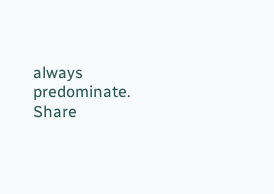always predominate.
Share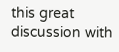this great discussion with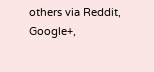others via Reddit, Google+,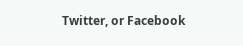Twitter, or Facebook